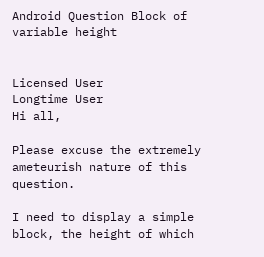Android Question Block of variable height


Licensed User
Longtime User
Hi all,

Please excuse the extremely ameteurish nature of this question.

I need to display a simple block, the height of which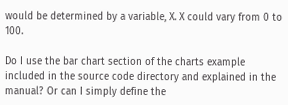would be determined by a variable, X. X could vary from 0 to 100.

Do I use the bar chart section of the charts example included in the source code directory and explained in the manual? Or can I simply define the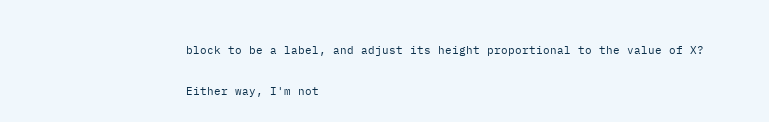block to be a label, and adjust its height proportional to the value of X?

Either way, I'm not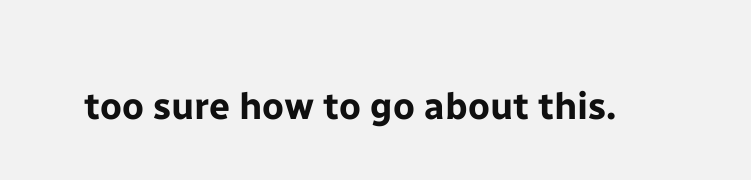too sure how to go about this.